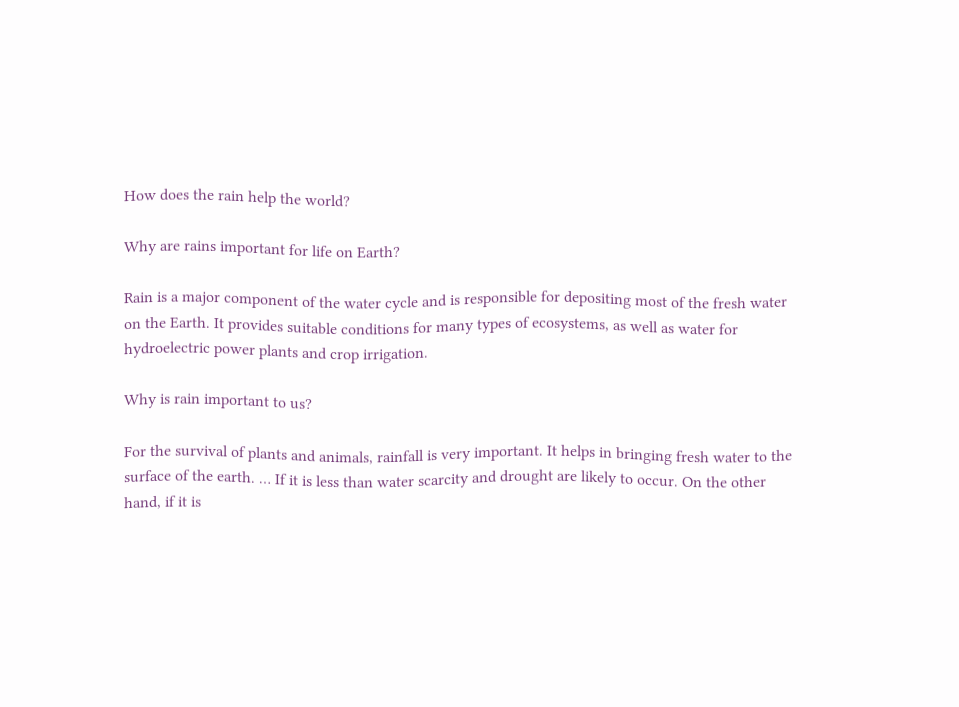How does the rain help the world?

Why are rains important for life on Earth?

Rain is a major component of the water cycle and is responsible for depositing most of the fresh water on the Earth. It provides suitable conditions for many types of ecosystems, as well as water for hydroelectric power plants and crop irrigation.

Why is rain important to us?

For the survival of plants and animals, rainfall is very important. It helps in bringing fresh water to the surface of the earth. … If it is less than water scarcity and drought are likely to occur. On the other hand, if it is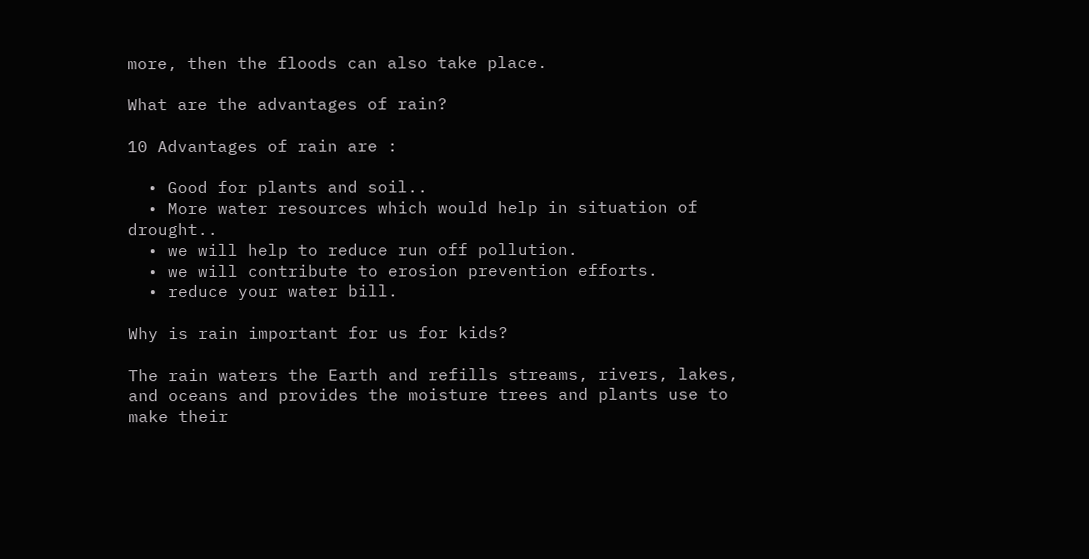more, then the floods can also take place.

What are the advantages of rain?

10 Advantages of rain are :

  • Good for plants and soil..
  • More water resources which would help in situation of drought..
  • we will help to reduce run off pollution.
  • we will contribute to erosion prevention efforts.
  • reduce your water bill.

Why is rain important for us for kids?

The rain waters the Earth and refills streams, rivers, lakes, and oceans and provides the moisture trees and plants use to make their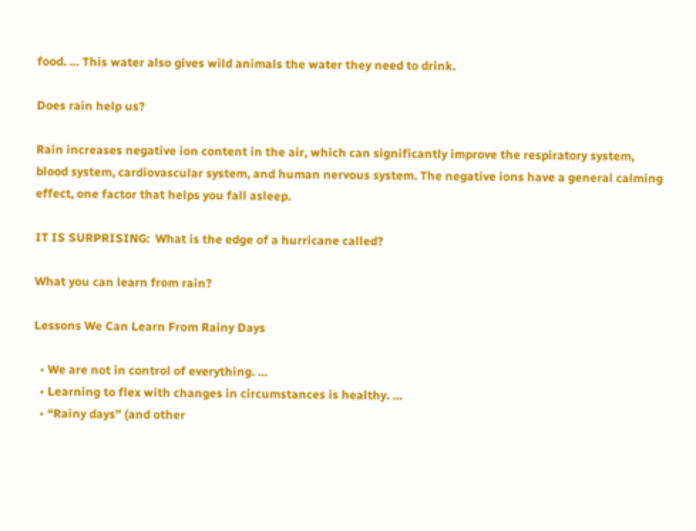food. … This water also gives wild animals the water they need to drink.

Does rain help us?

Rain increases negative ion content in the air, which can significantly improve the respiratory system, blood system, cardiovascular system, and human nervous system. The negative ions have a general calming effect, one factor that helps you fall asleep.

IT IS SURPRISING:  What is the edge of a hurricane called?

What you can learn from rain?

Lessons We Can Learn From Rainy Days

  • We are not in control of everything. …
  • Learning to flex with changes in circumstances is healthy. …
  • “Rainy days” (and other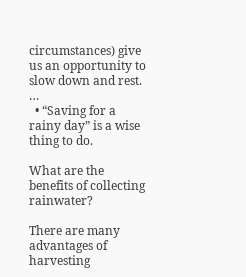circumstances) give us an opportunity to slow down and rest. …
  • “Saving for a rainy day” is a wise thing to do.

What are the benefits of collecting rainwater?

There are many advantages of harvesting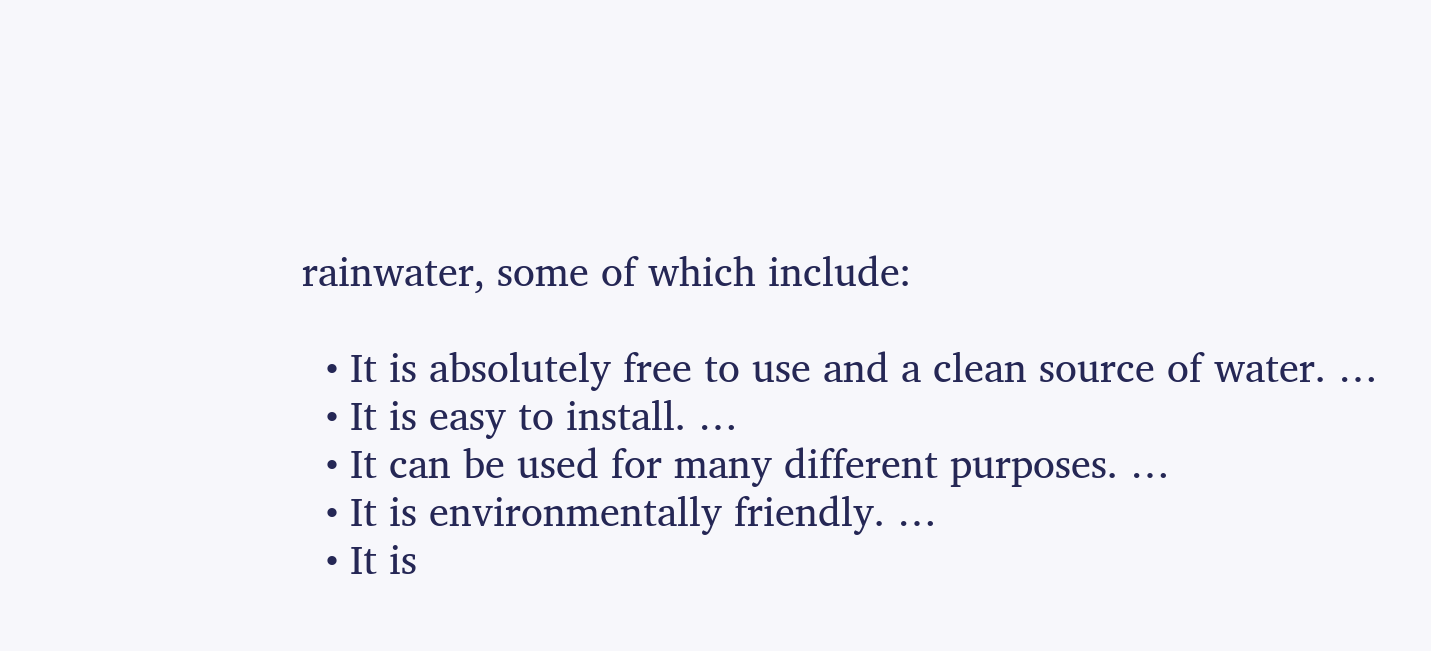rainwater, some of which include:

  • It is absolutely free to use and a clean source of water. …
  • It is easy to install. …
  • It can be used for many different purposes. …
  • It is environmentally friendly. …
  • It is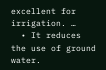excellent for irrigation. …
  • It reduces the use of ground water.